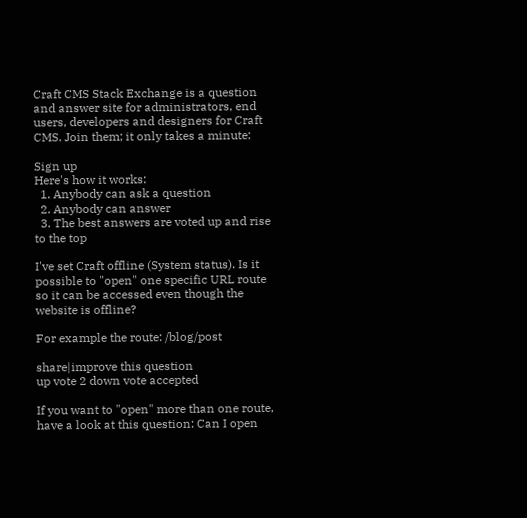Craft CMS Stack Exchange is a question and answer site for administrators, end users, developers and designers for Craft CMS. Join them; it only takes a minute:

Sign up
Here's how it works:
  1. Anybody can ask a question
  2. Anybody can answer
  3. The best answers are voted up and rise to the top

I've set Craft offline (System status). Is it possible to "open" one specific URL route so it can be accessed even though the website is offline?

For example the route: /blog/post

share|improve this question
up vote 2 down vote accepted

If you want to "open" more than one route, have a look at this question: Can I open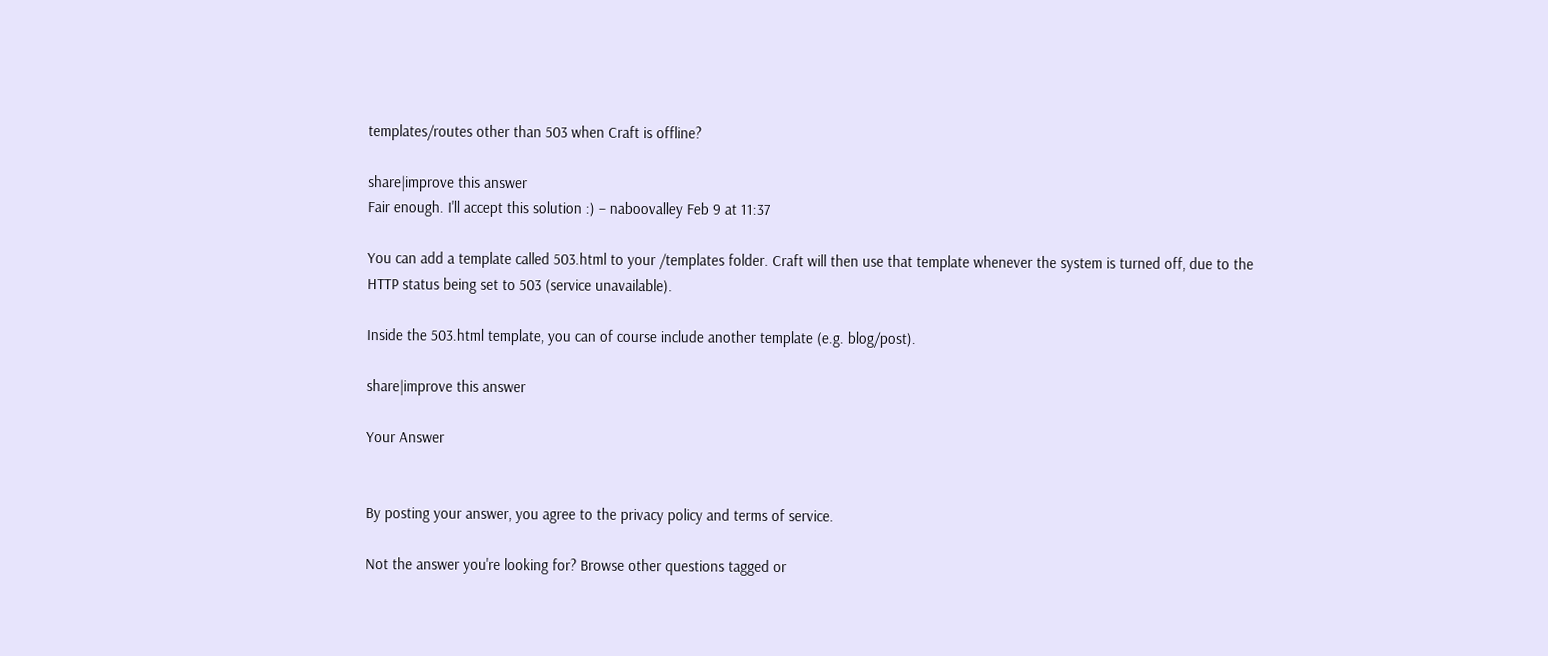templates/routes other than 503 when Craft is offline?

share|improve this answer
Fair enough. I'll accept this solution :) – naboovalley Feb 9 at 11:37

You can add a template called 503.html to your /templates folder. Craft will then use that template whenever the system is turned off, due to the HTTP status being set to 503 (service unavailable).

Inside the 503.html template, you can of course include another template (e.g. blog/post).

share|improve this answer

Your Answer


By posting your answer, you agree to the privacy policy and terms of service.

Not the answer you're looking for? Browse other questions tagged or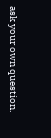ask your own question.